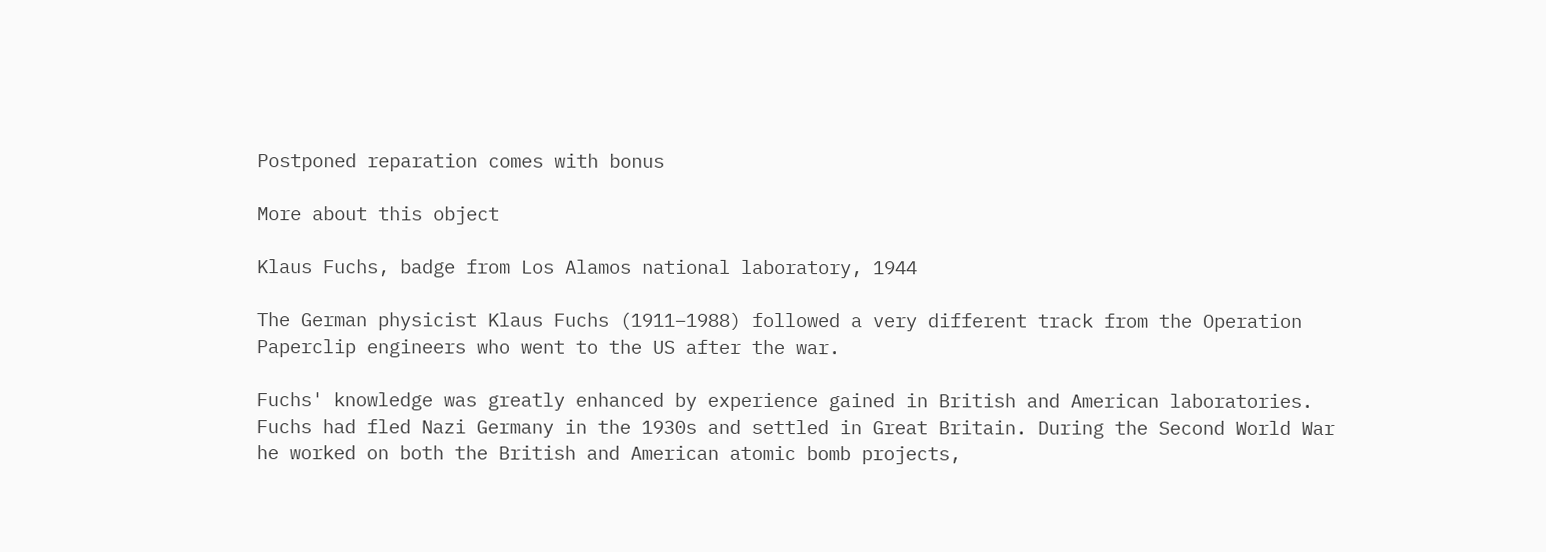Postponed reparation comes with bonus

More about this object

Klaus Fuchs, badge from Los Alamos national laboratory, 1944

The German physicist Klaus Fuchs (1911–1988) followed a very different track from the Operation Paperclip engineers who went to the US after the war.

Fuchs' knowledge was greatly enhanced by experience gained in British and American laboratories. Fuchs had fled Nazi Germany in the 1930s and settled in Great Britain. During the Second World War he worked on both the British and American atomic bomb projects,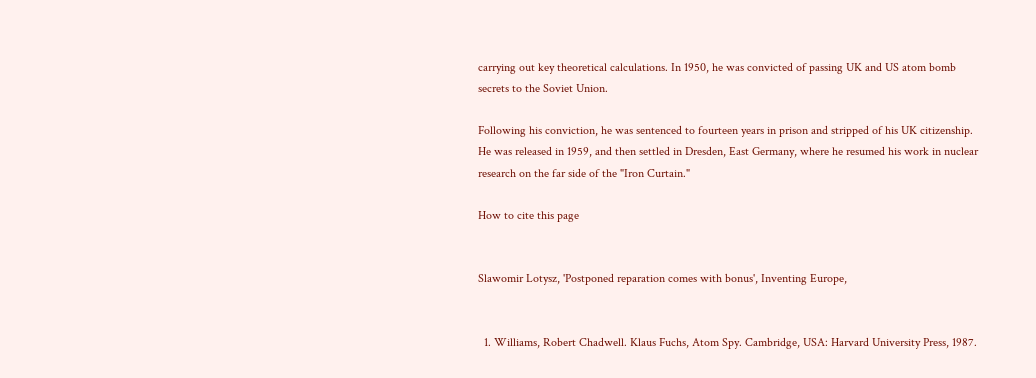carrying out key theoretical calculations. In 1950, he was convicted of passing UK and US atom bomb secrets to the Soviet Union.

Following his conviction, he was sentenced to fourteen years in prison and stripped of his UK citizenship. He was released in 1959, and then settled in Dresden, East Germany, where he resumed his work in nuclear research on the far side of the "Iron Curtain."

How to cite this page


Slawomir Lotysz, 'Postponed reparation comes with bonus', Inventing Europe,


  1. Williams, Robert Chadwell. Klaus Fuchs, Atom Spy. Cambridge, USA: Harvard University Press, 1987.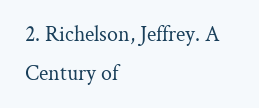2. Richelson, Jeffrey. A Century of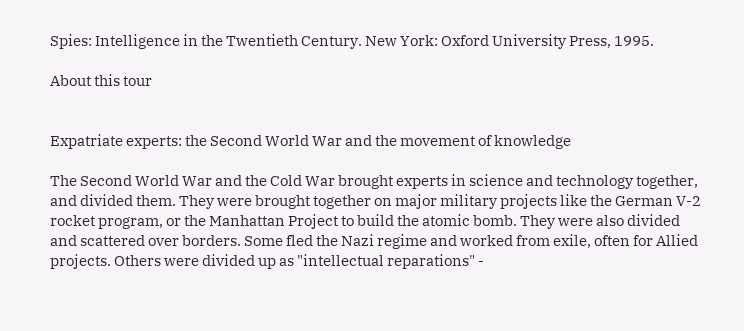Spies: Intelligence in the Twentieth Century. New York: Oxford University Press, 1995.

About this tour


Expatriate experts: the Second World War and the movement of knowledge

The Second World War and the Cold War brought experts in science and technology together, and divided them. They were brought together on major military projects like the German V-2 rocket program, or the Manhattan Project to build the atomic bomb. They were also divided and scattered over borders. Some fled the Nazi regime and worked from exile, often for Allied projects. Others were divided up as "intellectual reparations" -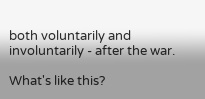both voluntarily and involuntarily - after the war.

What's like this?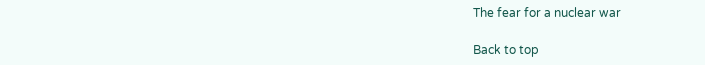The fear for a nuclear war

Back to top